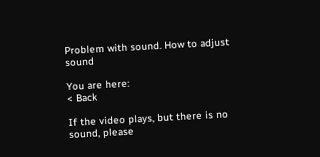Problem with sound. How to adjust sound

You are here:
< Back

If the video plays, but there is no sound, please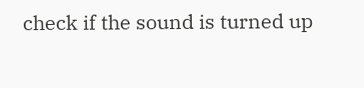check if the sound is turned up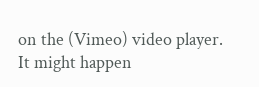on the (Vimeo) video player. It might happen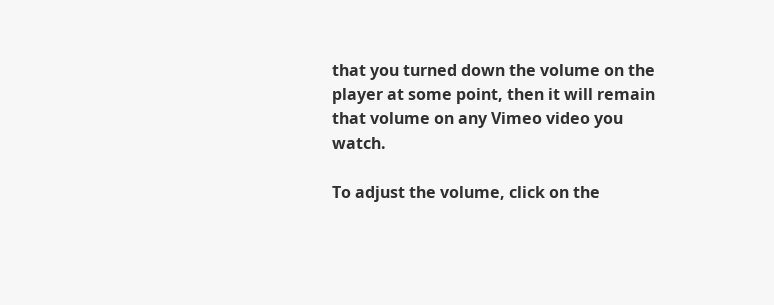that you turned down the volume on the player at some point, then it will remain that volume on any Vimeo video you watch.

To adjust the volume, click on the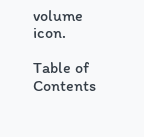volume icon.

Table of Contents